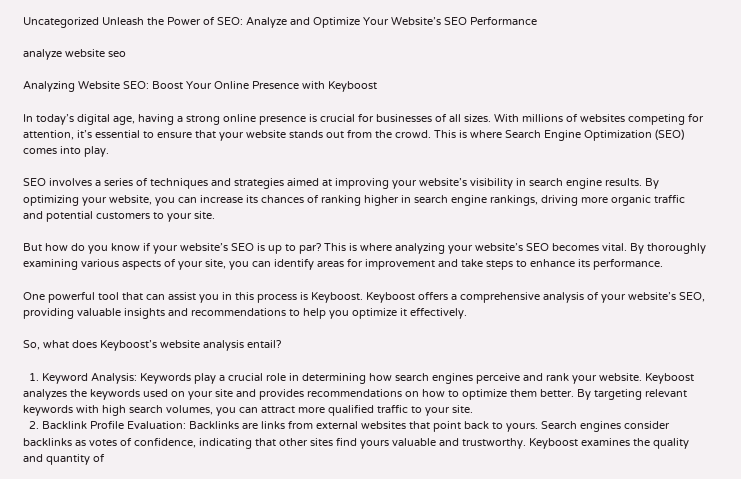Uncategorized Unleash the Power of SEO: Analyze and Optimize Your Website’s SEO Performance

analyze website seo

Analyzing Website SEO: Boost Your Online Presence with Keyboost

In today’s digital age, having a strong online presence is crucial for businesses of all sizes. With millions of websites competing for attention, it’s essential to ensure that your website stands out from the crowd. This is where Search Engine Optimization (SEO) comes into play.

SEO involves a series of techniques and strategies aimed at improving your website’s visibility in search engine results. By optimizing your website, you can increase its chances of ranking higher in search engine rankings, driving more organic traffic and potential customers to your site.

But how do you know if your website’s SEO is up to par? This is where analyzing your website’s SEO becomes vital. By thoroughly examining various aspects of your site, you can identify areas for improvement and take steps to enhance its performance.

One powerful tool that can assist you in this process is Keyboost. Keyboost offers a comprehensive analysis of your website’s SEO, providing valuable insights and recommendations to help you optimize it effectively.

So, what does Keyboost’s website analysis entail?

  1. Keyword Analysis: Keywords play a crucial role in determining how search engines perceive and rank your website. Keyboost analyzes the keywords used on your site and provides recommendations on how to optimize them better. By targeting relevant keywords with high search volumes, you can attract more qualified traffic to your site.
  2. Backlink Profile Evaluation: Backlinks are links from external websites that point back to yours. Search engines consider backlinks as votes of confidence, indicating that other sites find yours valuable and trustworthy. Keyboost examines the quality and quantity of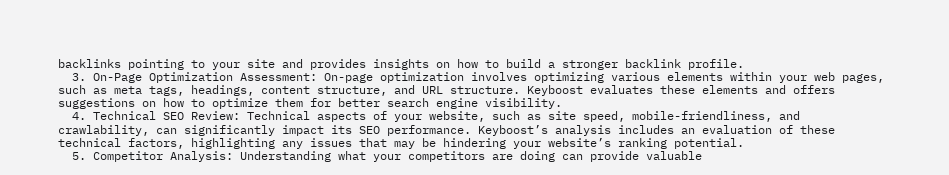backlinks pointing to your site and provides insights on how to build a stronger backlink profile.
  3. On-Page Optimization Assessment: On-page optimization involves optimizing various elements within your web pages, such as meta tags, headings, content structure, and URL structure. Keyboost evaluates these elements and offers suggestions on how to optimize them for better search engine visibility.
  4. Technical SEO Review: Technical aspects of your website, such as site speed, mobile-friendliness, and crawlability, can significantly impact its SEO performance. Keyboost’s analysis includes an evaluation of these technical factors, highlighting any issues that may be hindering your website’s ranking potential.
  5. Competitor Analysis: Understanding what your competitors are doing can provide valuable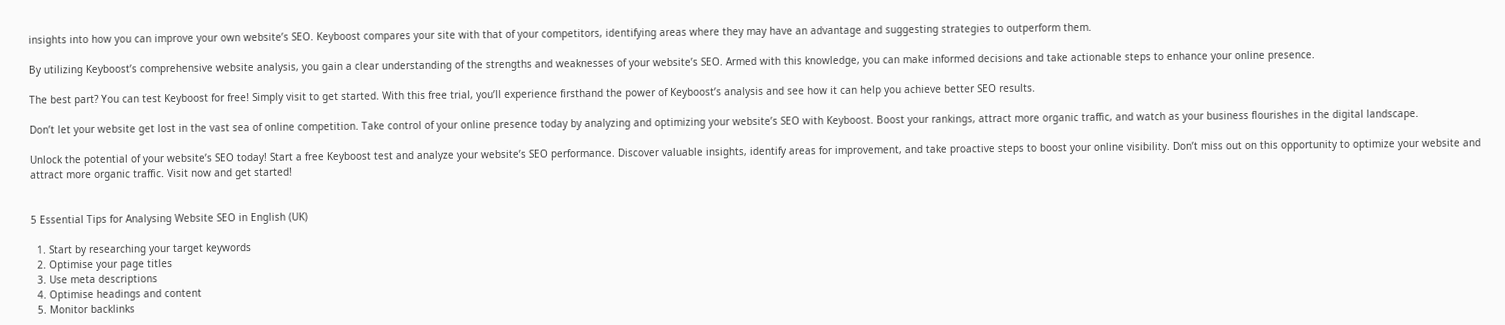insights into how you can improve your own website’s SEO. Keyboost compares your site with that of your competitors, identifying areas where they may have an advantage and suggesting strategies to outperform them.

By utilizing Keyboost’s comprehensive website analysis, you gain a clear understanding of the strengths and weaknesses of your website’s SEO. Armed with this knowledge, you can make informed decisions and take actionable steps to enhance your online presence.

The best part? You can test Keyboost for free! Simply visit to get started. With this free trial, you’ll experience firsthand the power of Keyboost’s analysis and see how it can help you achieve better SEO results.

Don’t let your website get lost in the vast sea of online competition. Take control of your online presence today by analyzing and optimizing your website’s SEO with Keyboost. Boost your rankings, attract more organic traffic, and watch as your business flourishes in the digital landscape.

Unlock the potential of your website’s SEO today! Start a free Keyboost test and analyze your website’s SEO performance. Discover valuable insights, identify areas for improvement, and take proactive steps to boost your online visibility. Don’t miss out on this opportunity to optimize your website and attract more organic traffic. Visit now and get started!


5 Essential Tips for Analysing Website SEO in English (UK)

  1. Start by researching your target keywords
  2. Optimise your page titles
  3. Use meta descriptions
  4. Optimise headings and content
  5. Monitor backlinks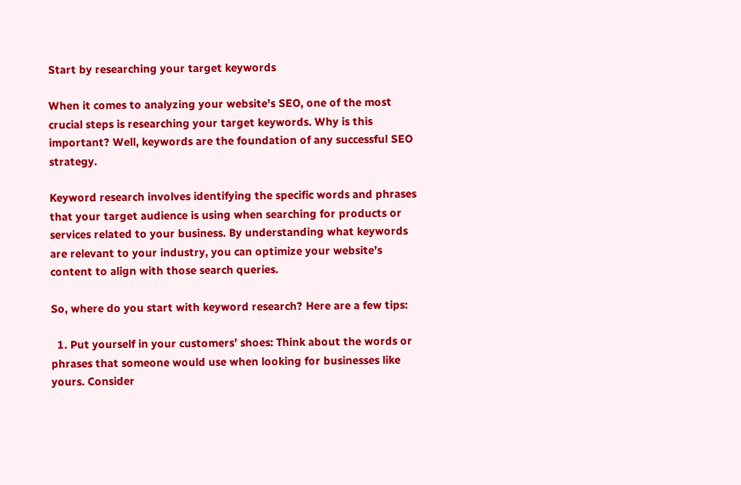Start by researching your target keywords

When it comes to analyzing your website’s SEO, one of the most crucial steps is researching your target keywords. Why is this important? Well, keywords are the foundation of any successful SEO strategy.

Keyword research involves identifying the specific words and phrases that your target audience is using when searching for products or services related to your business. By understanding what keywords are relevant to your industry, you can optimize your website’s content to align with those search queries.

So, where do you start with keyword research? Here are a few tips:

  1. Put yourself in your customers’ shoes: Think about the words or phrases that someone would use when looking for businesses like yours. Consider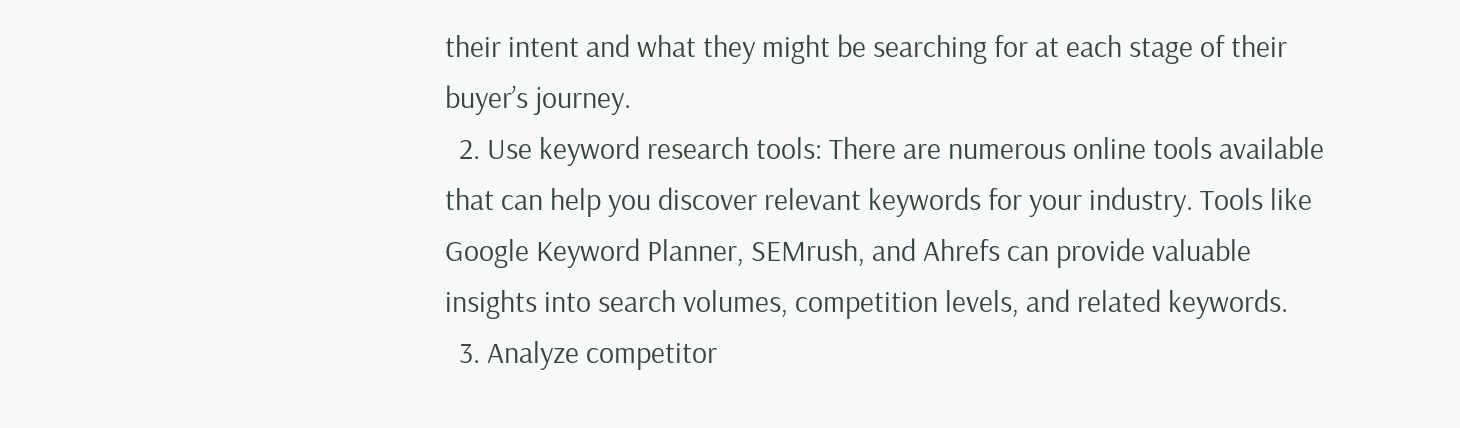their intent and what they might be searching for at each stage of their buyer’s journey.
  2. Use keyword research tools: There are numerous online tools available that can help you discover relevant keywords for your industry. Tools like Google Keyword Planner, SEMrush, and Ahrefs can provide valuable insights into search volumes, competition levels, and related keywords.
  3. Analyze competitor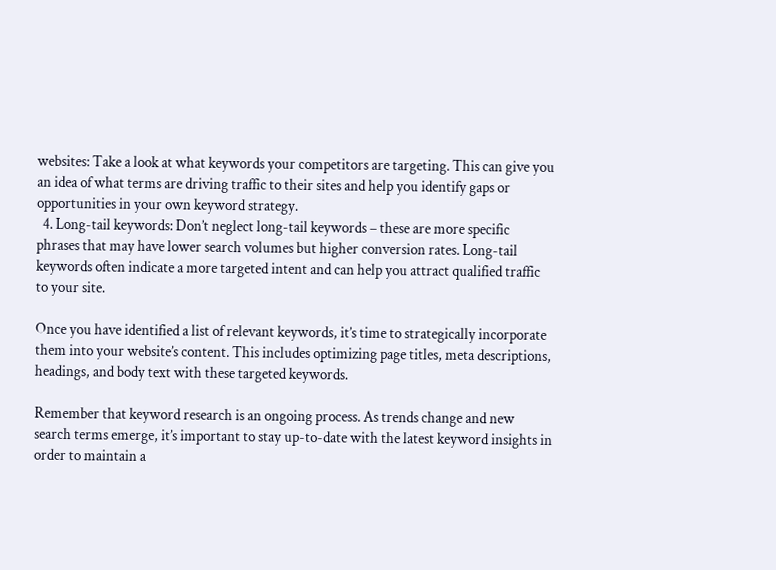websites: Take a look at what keywords your competitors are targeting. This can give you an idea of what terms are driving traffic to their sites and help you identify gaps or opportunities in your own keyword strategy.
  4. Long-tail keywords: Don’t neglect long-tail keywords – these are more specific phrases that may have lower search volumes but higher conversion rates. Long-tail keywords often indicate a more targeted intent and can help you attract qualified traffic to your site.

Once you have identified a list of relevant keywords, it’s time to strategically incorporate them into your website’s content. This includes optimizing page titles, meta descriptions, headings, and body text with these targeted keywords.

Remember that keyword research is an ongoing process. As trends change and new search terms emerge, it’s important to stay up-to-date with the latest keyword insights in order to maintain a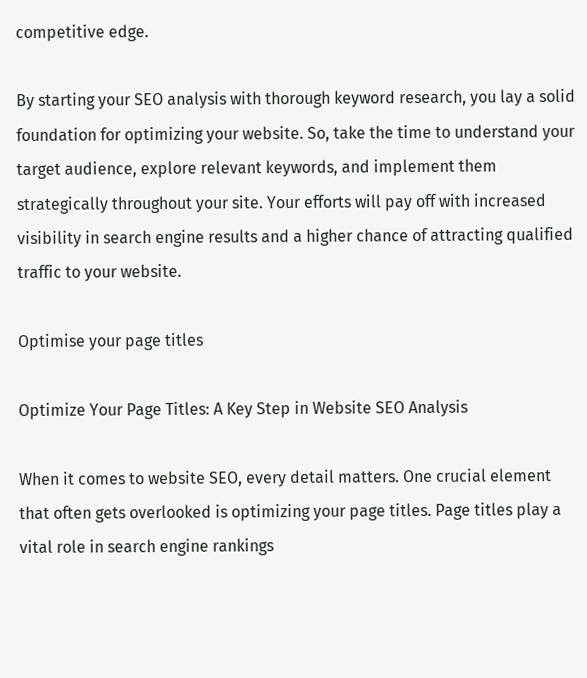competitive edge.

By starting your SEO analysis with thorough keyword research, you lay a solid foundation for optimizing your website. So, take the time to understand your target audience, explore relevant keywords, and implement them strategically throughout your site. Your efforts will pay off with increased visibility in search engine results and a higher chance of attracting qualified traffic to your website.

Optimise your page titles

Optimize Your Page Titles: A Key Step in Website SEO Analysis

When it comes to website SEO, every detail matters. One crucial element that often gets overlooked is optimizing your page titles. Page titles play a vital role in search engine rankings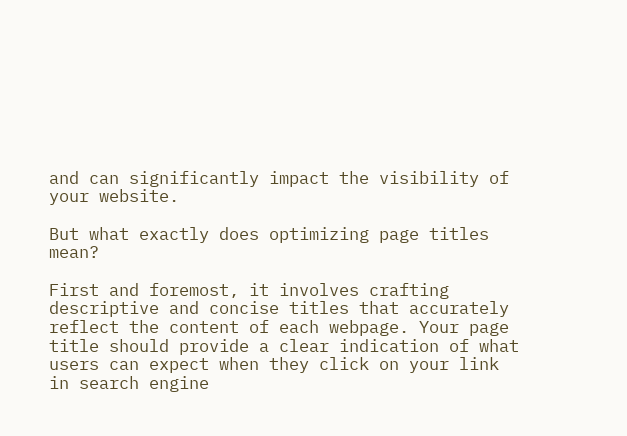and can significantly impact the visibility of your website.

But what exactly does optimizing page titles mean?

First and foremost, it involves crafting descriptive and concise titles that accurately reflect the content of each webpage. Your page title should provide a clear indication of what users can expect when they click on your link in search engine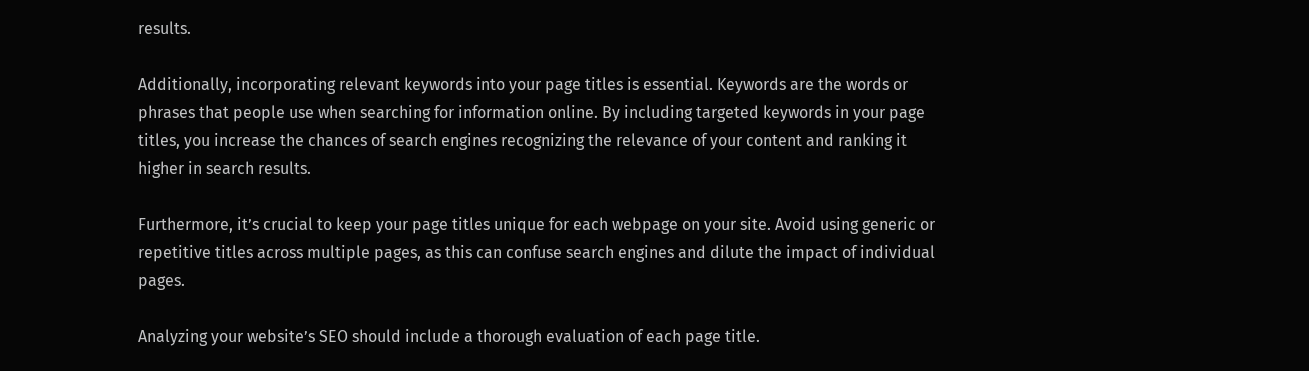results.

Additionally, incorporating relevant keywords into your page titles is essential. Keywords are the words or phrases that people use when searching for information online. By including targeted keywords in your page titles, you increase the chances of search engines recognizing the relevance of your content and ranking it higher in search results.

Furthermore, it’s crucial to keep your page titles unique for each webpage on your site. Avoid using generic or repetitive titles across multiple pages, as this can confuse search engines and dilute the impact of individual pages.

Analyzing your website’s SEO should include a thorough evaluation of each page title.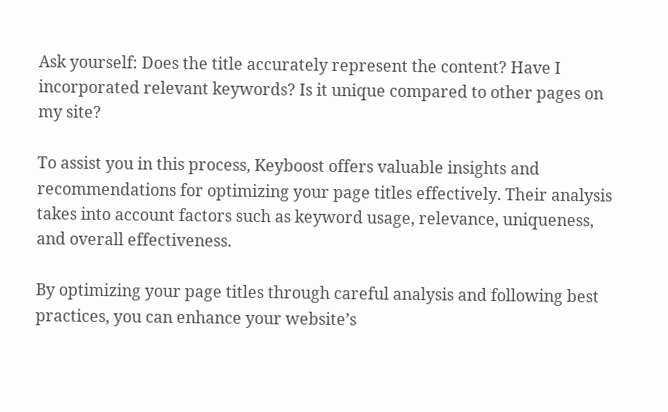Ask yourself: Does the title accurately represent the content? Have I incorporated relevant keywords? Is it unique compared to other pages on my site?

To assist you in this process, Keyboost offers valuable insights and recommendations for optimizing your page titles effectively. Their analysis takes into account factors such as keyword usage, relevance, uniqueness, and overall effectiveness.

By optimizing your page titles through careful analysis and following best practices, you can enhance your website’s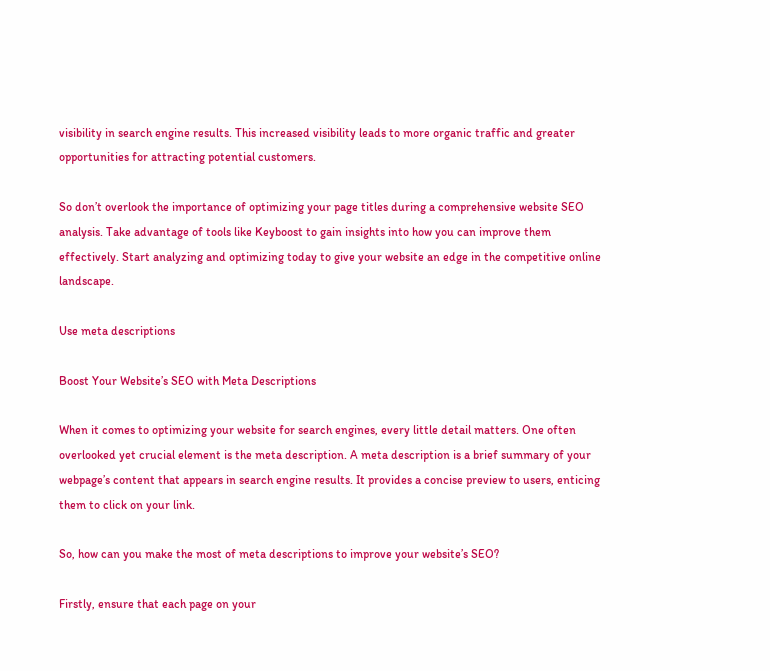visibility in search engine results. This increased visibility leads to more organic traffic and greater opportunities for attracting potential customers.

So don’t overlook the importance of optimizing your page titles during a comprehensive website SEO analysis. Take advantage of tools like Keyboost to gain insights into how you can improve them effectively. Start analyzing and optimizing today to give your website an edge in the competitive online landscape.

Use meta descriptions

Boost Your Website’s SEO with Meta Descriptions

When it comes to optimizing your website for search engines, every little detail matters. One often overlooked yet crucial element is the meta description. A meta description is a brief summary of your webpage’s content that appears in search engine results. It provides a concise preview to users, enticing them to click on your link.

So, how can you make the most of meta descriptions to improve your website’s SEO?

Firstly, ensure that each page on your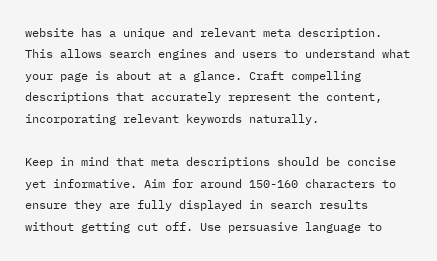website has a unique and relevant meta description. This allows search engines and users to understand what your page is about at a glance. Craft compelling descriptions that accurately represent the content, incorporating relevant keywords naturally.

Keep in mind that meta descriptions should be concise yet informative. Aim for around 150-160 characters to ensure they are fully displayed in search results without getting cut off. Use persuasive language to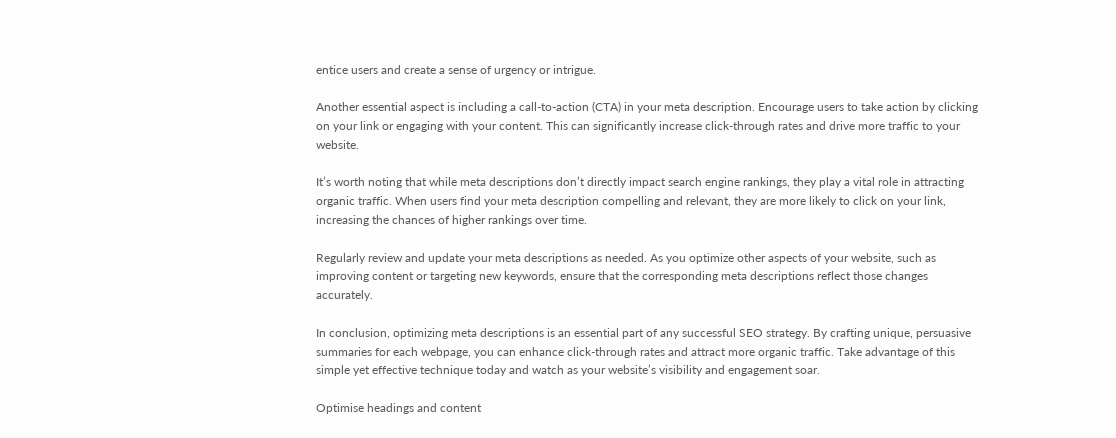entice users and create a sense of urgency or intrigue.

Another essential aspect is including a call-to-action (CTA) in your meta description. Encourage users to take action by clicking on your link or engaging with your content. This can significantly increase click-through rates and drive more traffic to your website.

It’s worth noting that while meta descriptions don’t directly impact search engine rankings, they play a vital role in attracting organic traffic. When users find your meta description compelling and relevant, they are more likely to click on your link, increasing the chances of higher rankings over time.

Regularly review and update your meta descriptions as needed. As you optimize other aspects of your website, such as improving content or targeting new keywords, ensure that the corresponding meta descriptions reflect those changes accurately.

In conclusion, optimizing meta descriptions is an essential part of any successful SEO strategy. By crafting unique, persuasive summaries for each webpage, you can enhance click-through rates and attract more organic traffic. Take advantage of this simple yet effective technique today and watch as your website’s visibility and engagement soar.

Optimise headings and content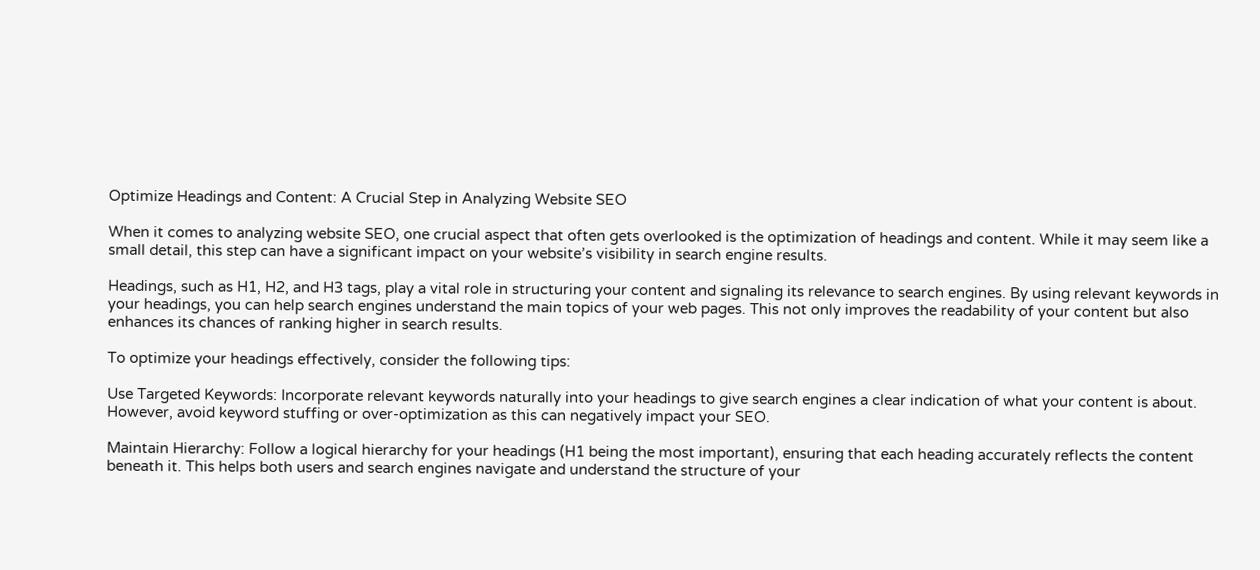Optimize Headings and Content: A Crucial Step in Analyzing Website SEO

When it comes to analyzing website SEO, one crucial aspect that often gets overlooked is the optimization of headings and content. While it may seem like a small detail, this step can have a significant impact on your website’s visibility in search engine results.

Headings, such as H1, H2, and H3 tags, play a vital role in structuring your content and signaling its relevance to search engines. By using relevant keywords in your headings, you can help search engines understand the main topics of your web pages. This not only improves the readability of your content but also enhances its chances of ranking higher in search results.

To optimize your headings effectively, consider the following tips:

Use Targeted Keywords: Incorporate relevant keywords naturally into your headings to give search engines a clear indication of what your content is about. However, avoid keyword stuffing or over-optimization as this can negatively impact your SEO.

Maintain Hierarchy: Follow a logical hierarchy for your headings (H1 being the most important), ensuring that each heading accurately reflects the content beneath it. This helps both users and search engines navigate and understand the structure of your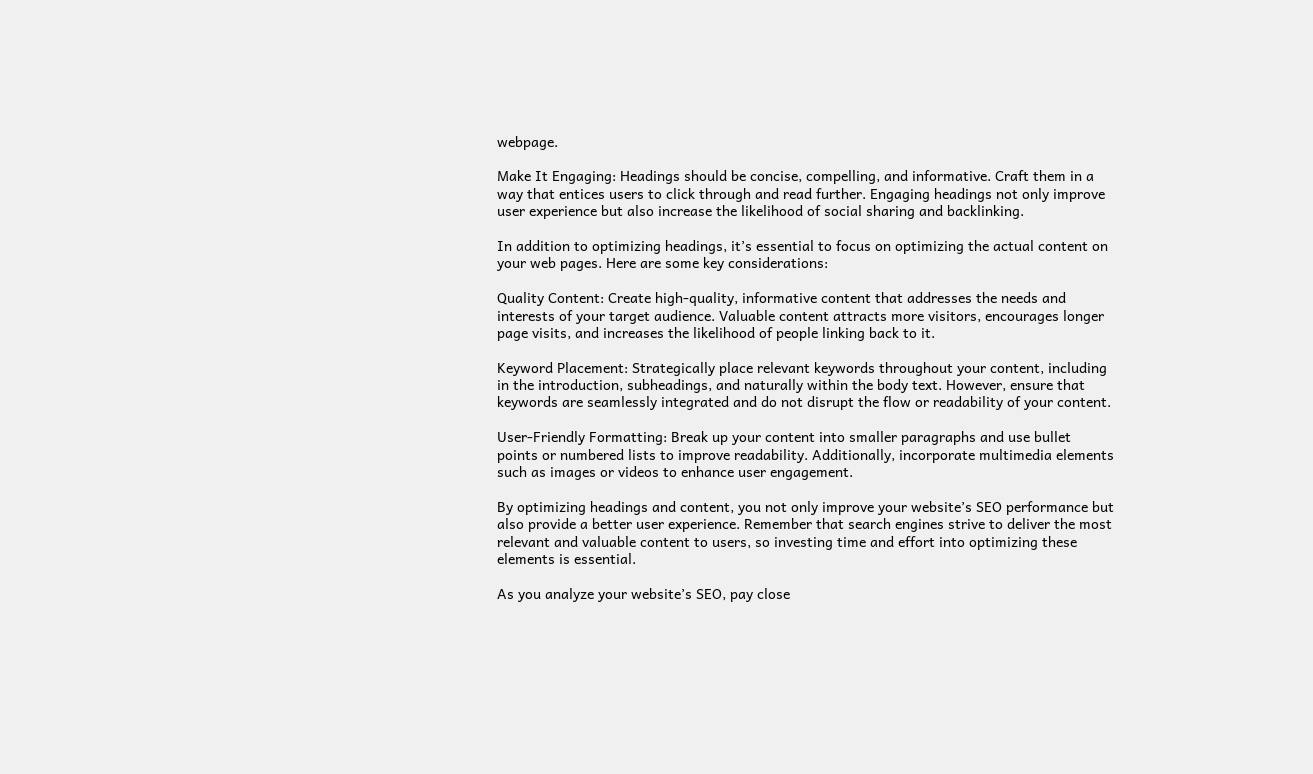webpage.

Make It Engaging: Headings should be concise, compelling, and informative. Craft them in a way that entices users to click through and read further. Engaging headings not only improve user experience but also increase the likelihood of social sharing and backlinking.

In addition to optimizing headings, it’s essential to focus on optimizing the actual content on your web pages. Here are some key considerations:

Quality Content: Create high-quality, informative content that addresses the needs and interests of your target audience. Valuable content attracts more visitors, encourages longer page visits, and increases the likelihood of people linking back to it.

Keyword Placement: Strategically place relevant keywords throughout your content, including in the introduction, subheadings, and naturally within the body text. However, ensure that keywords are seamlessly integrated and do not disrupt the flow or readability of your content.

User-Friendly Formatting: Break up your content into smaller paragraphs and use bullet points or numbered lists to improve readability. Additionally, incorporate multimedia elements such as images or videos to enhance user engagement.

By optimizing headings and content, you not only improve your website’s SEO performance but also provide a better user experience. Remember that search engines strive to deliver the most relevant and valuable content to users, so investing time and effort into optimizing these elements is essential.

As you analyze your website’s SEO, pay close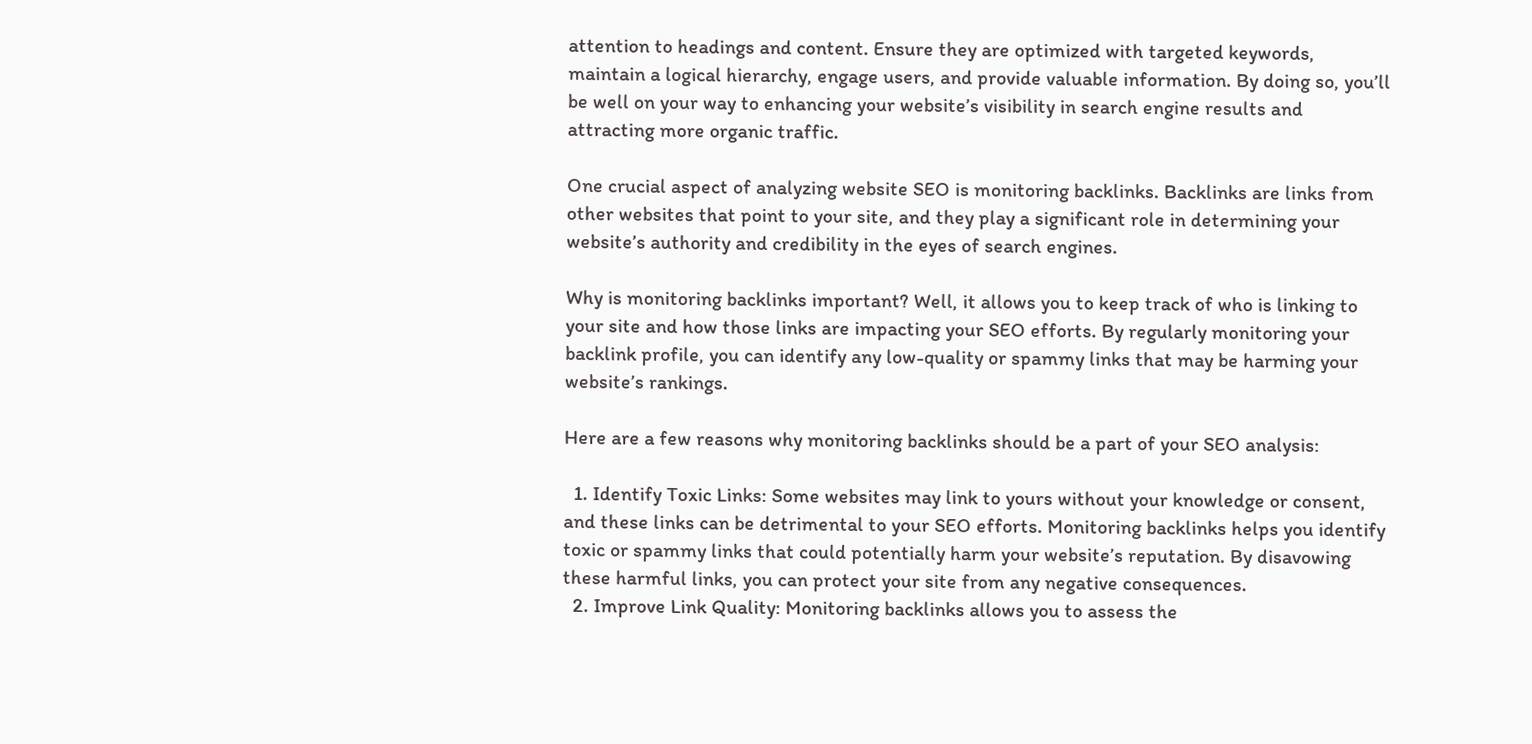attention to headings and content. Ensure they are optimized with targeted keywords, maintain a logical hierarchy, engage users, and provide valuable information. By doing so, you’ll be well on your way to enhancing your website’s visibility in search engine results and attracting more organic traffic.

One crucial aspect of analyzing website SEO is monitoring backlinks. Backlinks are links from other websites that point to your site, and they play a significant role in determining your website’s authority and credibility in the eyes of search engines.

Why is monitoring backlinks important? Well, it allows you to keep track of who is linking to your site and how those links are impacting your SEO efforts. By regularly monitoring your backlink profile, you can identify any low-quality or spammy links that may be harming your website’s rankings.

Here are a few reasons why monitoring backlinks should be a part of your SEO analysis:

  1. Identify Toxic Links: Some websites may link to yours without your knowledge or consent, and these links can be detrimental to your SEO efforts. Monitoring backlinks helps you identify toxic or spammy links that could potentially harm your website’s reputation. By disavowing these harmful links, you can protect your site from any negative consequences.
  2. Improve Link Quality: Monitoring backlinks allows you to assess the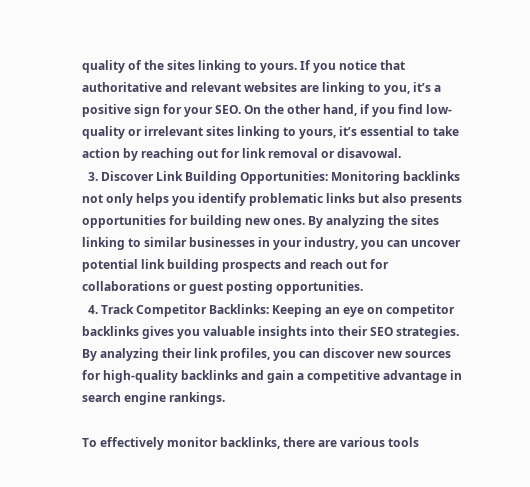quality of the sites linking to yours. If you notice that authoritative and relevant websites are linking to you, it’s a positive sign for your SEO. On the other hand, if you find low-quality or irrelevant sites linking to yours, it’s essential to take action by reaching out for link removal or disavowal.
  3. Discover Link Building Opportunities: Monitoring backlinks not only helps you identify problematic links but also presents opportunities for building new ones. By analyzing the sites linking to similar businesses in your industry, you can uncover potential link building prospects and reach out for collaborations or guest posting opportunities.
  4. Track Competitor Backlinks: Keeping an eye on competitor backlinks gives you valuable insights into their SEO strategies. By analyzing their link profiles, you can discover new sources for high-quality backlinks and gain a competitive advantage in search engine rankings.

To effectively monitor backlinks, there are various tools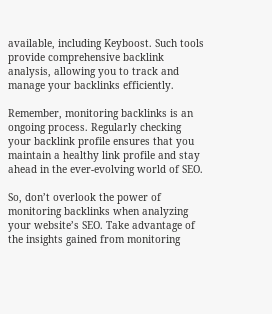available, including Keyboost. Such tools provide comprehensive backlink analysis, allowing you to track and manage your backlinks efficiently.

Remember, monitoring backlinks is an ongoing process. Regularly checking your backlink profile ensures that you maintain a healthy link profile and stay ahead in the ever-evolving world of SEO.

So, don’t overlook the power of monitoring backlinks when analyzing your website’s SEO. Take advantage of the insights gained from monitoring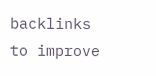backlinks to improve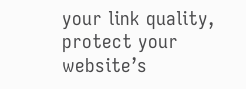your link quality, protect your website’s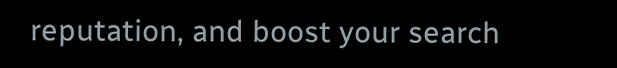reputation, and boost your search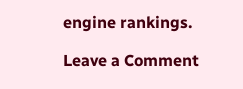engine rankings.

Leave a Comment